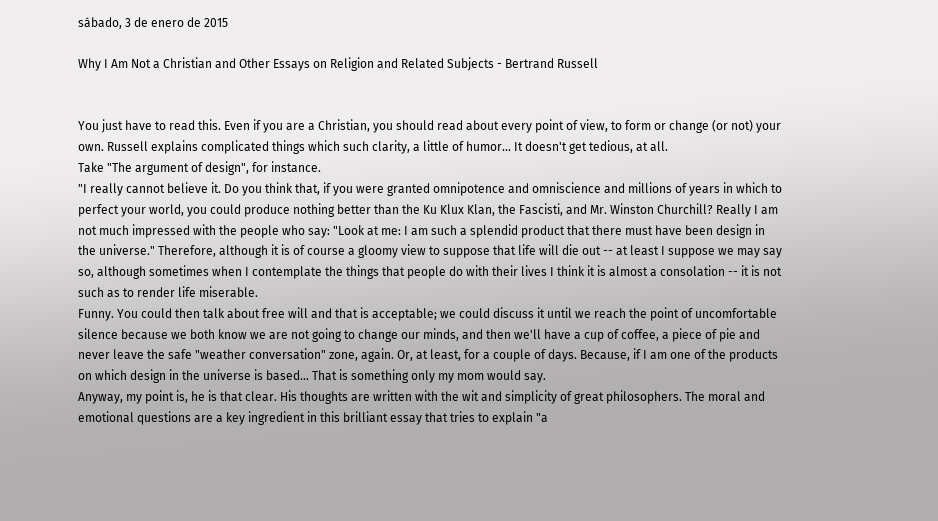sábado, 3 de enero de 2015

Why I Am Not a Christian and Other Essays on Religion and Related Subjects - Bertrand Russell


You just have to read this. Even if you are a Christian, you should read about every point of view, to form or change (or not) your own. Russell explains complicated things which such clarity, a little of humor... It doesn't get tedious, at all.
Take "The argument of design", for instance.
"I really cannot believe it. Do you think that, if you were granted omnipotence and omniscience and millions of years in which to perfect your world, you could produce nothing better than the Ku Klux Klan, the Fascisti, and Mr. Winston Churchill? Really I am not much impressed with the people who say: "Look at me: I am such a splendid product that there must have been design in the universe." Therefore, although it is of course a gloomy view to suppose that life will die out -- at least I suppose we may say so, although sometimes when I contemplate the things that people do with their lives I think it is almost a consolation -- it is not such as to render life miserable.
Funny. You could then talk about free will and that is acceptable; we could discuss it until we reach the point of uncomfortable silence because we both know we are not going to change our minds, and then we'll have a cup of coffee, a piece of pie and never leave the safe "weather conversation" zone, again. Or, at least, for a couple of days. Because, if I am one of the products on which design in the universe is based... That is something only my mom would say.
Anyway, my point is, he is that clear. His thoughts are written with the wit and simplicity of great philosophers. The moral and emotional questions are a key ingredient in this brilliant essay that tries to explain "a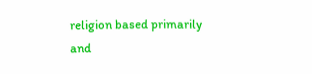religion based primarily and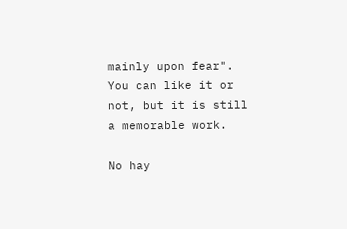mainly upon fear". You can like it or not, but it is still a memorable work.

No hay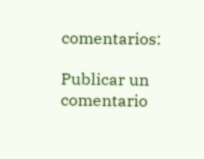comentarios:

Publicar un comentario